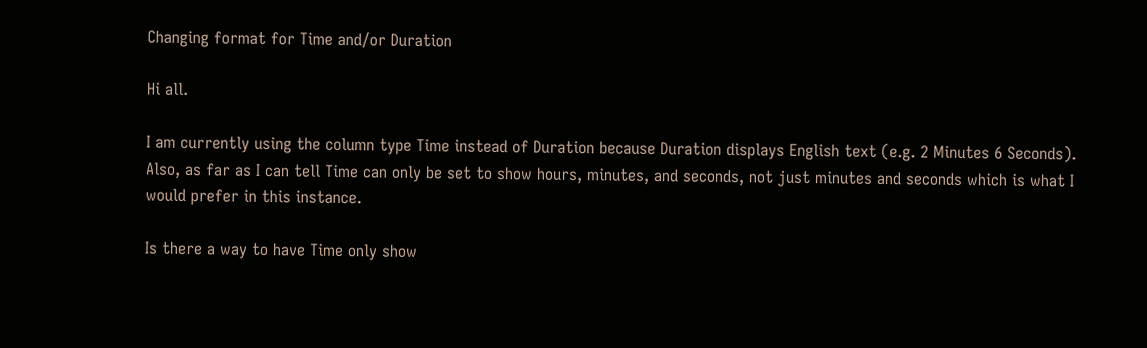Changing format for Time and/or Duration

Hi all.

I am currently using the column type Time instead of Duration because Duration displays English text (e.g. 2 Minutes 6 Seconds). Also, as far as I can tell Time can only be set to show hours, minutes, and seconds, not just minutes and seconds which is what I would prefer in this instance.

Is there a way to have Time only show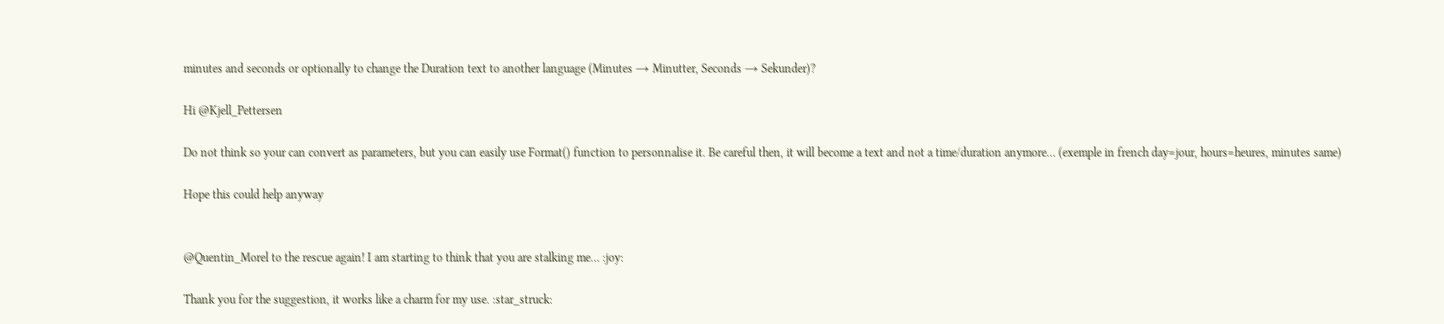minutes and seconds or optionally to change the Duration text to another language (Minutes → Minutter, Seconds → Sekunder)?

Hi @Kjell_Pettersen

Do not think so your can convert as parameters, but you can easily use Format() function to personnalise it. Be careful then, it will become a text and not a time/duration anymore… (exemple in french day=jour, hours=heures, minutes same)

Hope this could help anyway


@Quentin_Morel to the rescue again! I am starting to think that you are stalking me… :joy:

Thank you for the suggestion, it works like a charm for my use. :star_struck: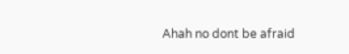Ahah no dont be afraid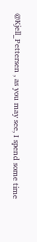@Kjell_Pettersen , as you may see, I spend some time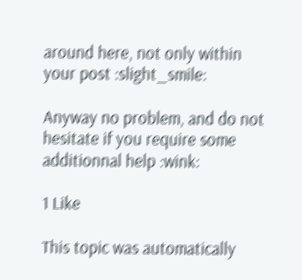around here, not only within your post :slight_smile:

Anyway no problem, and do not hesitate if you require some additionnal help :wink:

1 Like

This topic was automatically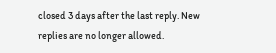closed 3 days after the last reply. New replies are no longer allowed.